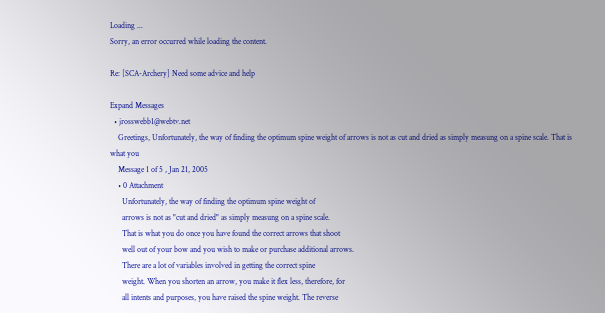Loading ...
Sorry, an error occurred while loading the content.

Re: [SCA-Archery] Need some advice and help

Expand Messages
  • jrosswebb1@webtv.net
    Greetings, Unfortunately, the way of finding the optimum spine weight of arrows is not as cut and dried as simply measung on a spine scale. That is what you
    Message 1 of 5 , Jan 21, 2005
    • 0 Attachment
      Unfortunately, the way of finding the optimum spine weight of
      arrows is not as "cut and dried" as simply measung on a spine scale.
      That is what you do once you have found the correct arrows that shoot
      well out of your bow and you wish to make or purchase additional arrows.
      There are a lot of variables involved in getting the correct spine
      weight. When you shorten an arrow, you make it flex less, therefore, for
      all intents and purposes, you have raised the spine weight. The reverse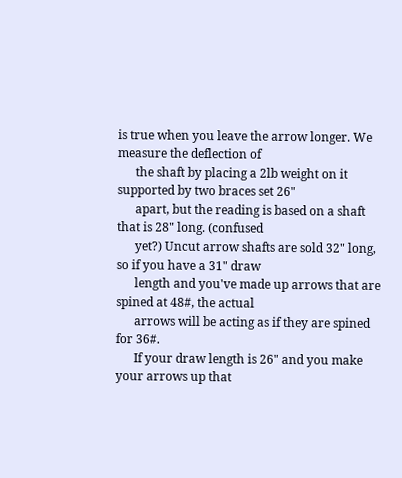is true when you leave the arrow longer. We measure the deflection of
      the shaft by placing a 2lb weight on it supported by two braces set 26"
      apart, but the reading is based on a shaft that is 28" long. (confused
      yet?) Uncut arrow shafts are sold 32" long, so if you have a 31" draw
      length and you've made up arrows that are spined at 48#, the actual
      arrows will be acting as if they are spined for 36#.
      If your draw length is 26" and you make your arrows up that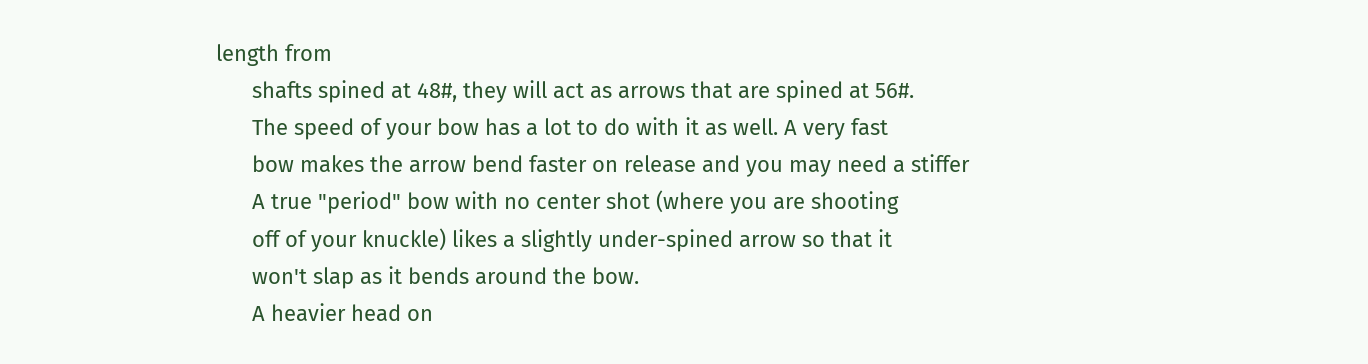length from
      shafts spined at 48#, they will act as arrows that are spined at 56#.
      The speed of your bow has a lot to do with it as well. A very fast
      bow makes the arrow bend faster on release and you may need a stiffer
      A true "period" bow with no center shot (where you are shooting
      off of your knuckle) likes a slightly under-spined arrow so that it
      won't slap as it bends around the bow.
      A heavier head on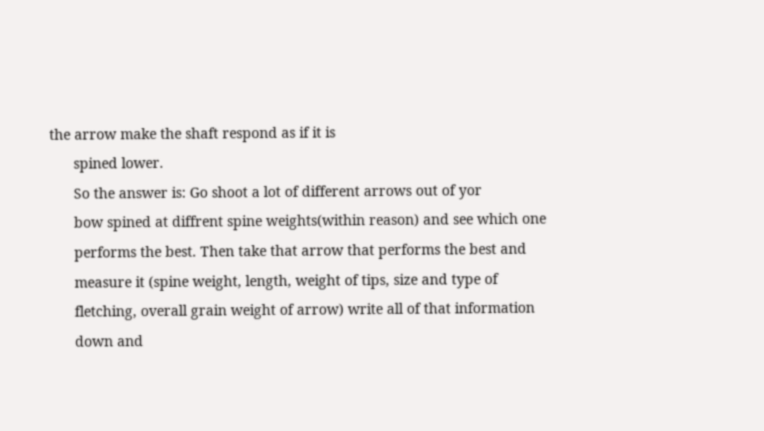the arrow make the shaft respond as if it is
      spined lower.
      So the answer is: Go shoot a lot of different arrows out of yor
      bow spined at diffrent spine weights(within reason) and see which one
      performs the best. Then take that arrow that performs the best and
      measure it (spine weight, length, weight of tips, size and type of
      fletching, overall grain weight of arrow) write all of that information
      down and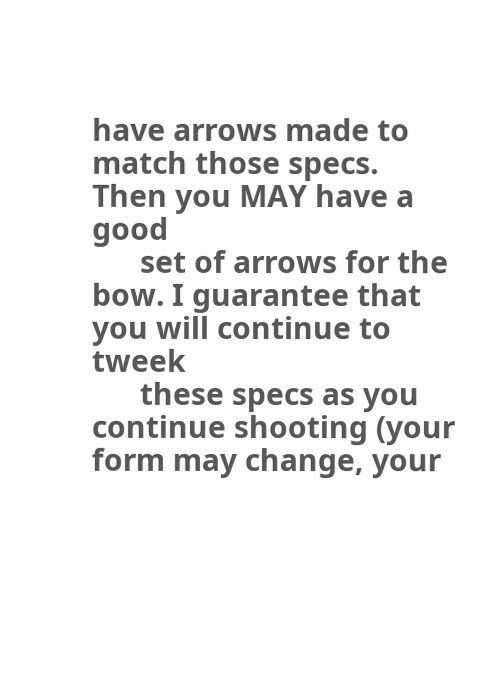have arrows made to match those specs. Then you MAY have a good
      set of arrows for the bow. I guarantee that you will continue to tweek
      these specs as you continue shooting (your form may change, your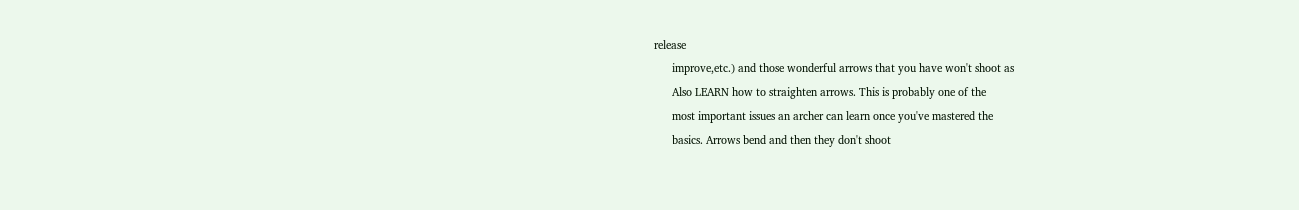release
      improve,etc.) and those wonderful arrows that you have won't shoot as
      Also LEARN how to straighten arrows. This is probably one of the
      most important issues an archer can learn once you've mastered the
      basics. Arrows bend and then they don't shoot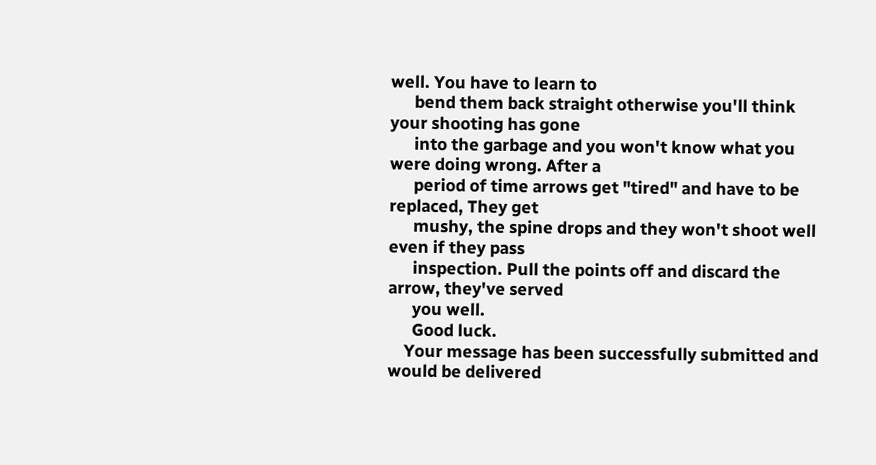well. You have to learn to
      bend them back straight otherwise you'll think your shooting has gone
      into the garbage and you won't know what you were doing wrong. After a
      period of time arrows get "tired" and have to be replaced, They get
      mushy, the spine drops and they won't shoot well even if they pass
      inspection. Pull the points off and discard the arrow, they've served
      you well.
      Good luck.
    Your message has been successfully submitted and would be delivered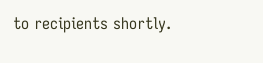to recipients shortly.